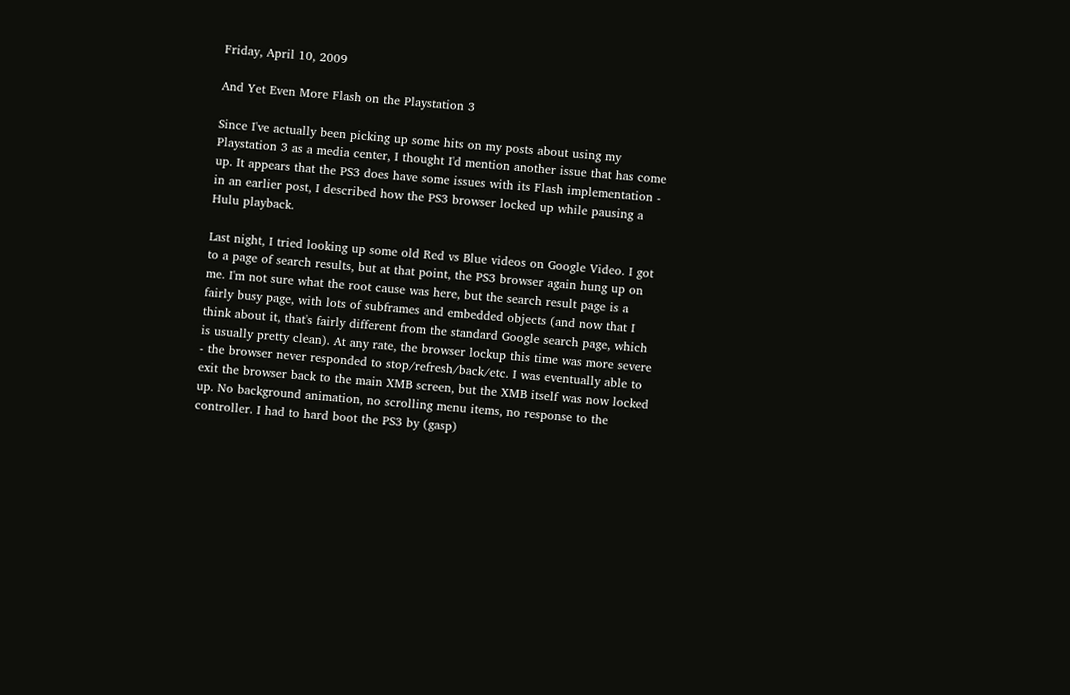Friday, April 10, 2009

And Yet Even More Flash on the Playstation 3

Since I've actually been picking up some hits on my posts about using my Playstation 3 as a media center, I thought I'd mention another issue that has come up. It appears that the PS3 does have some issues with its Flash implementation - in an earlier post, I described how the PS3 browser locked up while pausing a Hulu playback.

Last night, I tried looking up some old Red vs Blue videos on Google Video. I got to a page of search results, but at that point, the PS3 browser again hung up on me. I'm not sure what the root cause was here, but the search result page is a fairly busy page, with lots of subframes and embedded objects (and now that I think about it, that's fairly different from the standard Google search page, which is usually pretty clean). At any rate, the browser lockup this time was more severe - the browser never responded to stop/refresh/back/etc. I was eventually able to exit the browser back to the main XMB screen, but the XMB itself was now locked up. No background animation, no scrolling menu items, no response to the controller. I had to hard boot the PS3 by (gasp)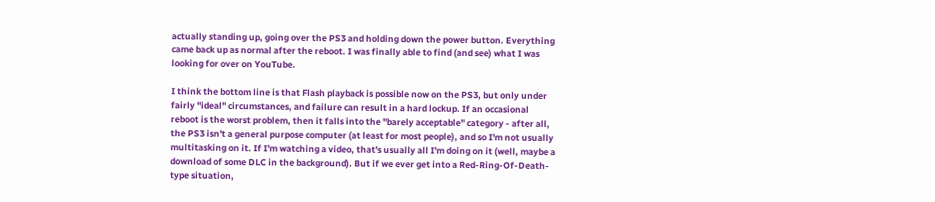actually standing up, going over the PS3 and holding down the power button. Everything came back up as normal after the reboot. I was finally able to find (and see) what I was looking for over on YouTube.

I think the bottom line is that Flash playback is possible now on the PS3, but only under fairly "ideal" circumstances, and failure can result in a hard lockup. If an occasional reboot is the worst problem, then it falls into the "barely acceptable" category - after all, the PS3 isn't a general purpose computer (at least for most people), and so I'm not usually multitasking on it. If I'm watching a video, that's usually all I'm doing on it (well, maybe a download of some DLC in the background). But if we ever get into a Red-Ring-Of-Death-type situation,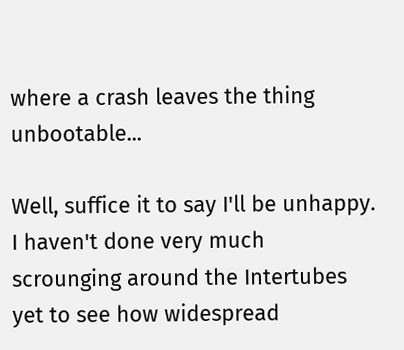where a crash leaves the thing unbootable...

Well, suffice it to say I'll be unhappy. I haven't done very much scrounging around the Intertubes yet to see how widespread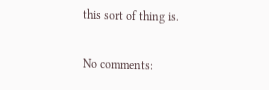this sort of thing is.

No comments: